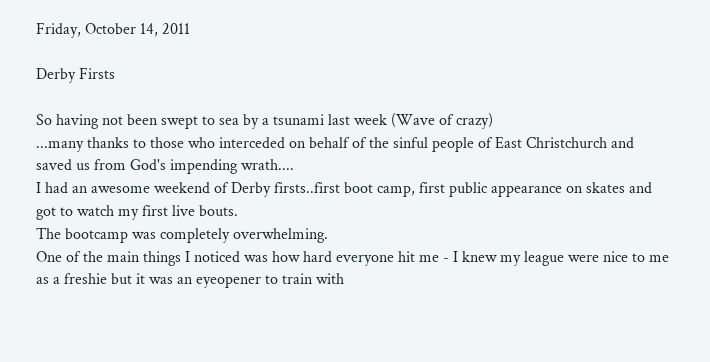Friday, October 14, 2011

Derby Firsts

So having not been swept to sea by a tsunami last week (Wave of crazy)
...many thanks to those who interceded on behalf of the sinful people of East Christchurch and saved us from God's impending wrath....
I had an awesome weekend of Derby firsts..first boot camp, first public appearance on skates and got to watch my first live bouts.
The bootcamp was completely overwhelming.
One of the main things I noticed was how hard everyone hit me - I knew my league were nice to me as a freshie but it was an eyeopener to train with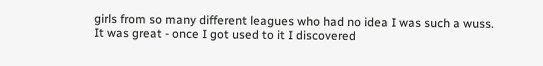girls from so many different leagues who had no idea I was such a wuss.
It was great - once I got used to it I discovered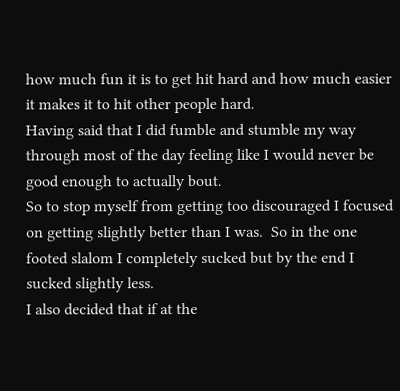how much fun it is to get hit hard and how much easier it makes it to hit other people hard.
Having said that I did fumble and stumble my way through most of the day feeling like I would never be good enough to actually bout.
So to stop myself from getting too discouraged I focused on getting slightly better than I was.  So in the one footed slalom I completely sucked but by the end I sucked slightly less.
I also decided that if at the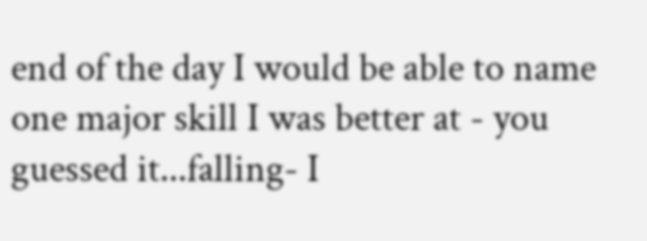end of the day I would be able to name one major skill I was better at - you guessed it...falling- I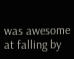was awesome at falling by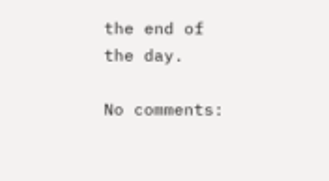the end of the day.

No comments: